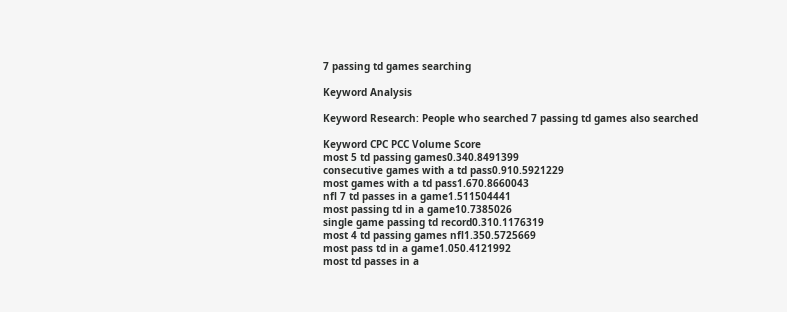7 passing td games searching

Keyword Analysis

Keyword Research: People who searched 7 passing td games also searched

Keyword CPC PCC Volume Score
most 5 td passing games0.340.8491399
consecutive games with a td pass0.910.5921229
most games with a td pass1.670.8660043
nfl 7 td passes in a game1.511504441
most passing td in a game10.7385026
single game passing td record0.310.1176319
most 4 td passing games nfl1.350.5725669
most pass td in a game1.050.4121992
most td passes in a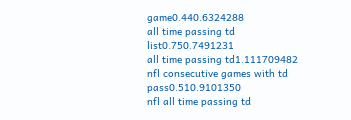game0.440.6324288
all time passing td list0.750.7491231
all time passing td1.111709482
nfl consecutive games with td pass0.510.9101350
nfl all time passing td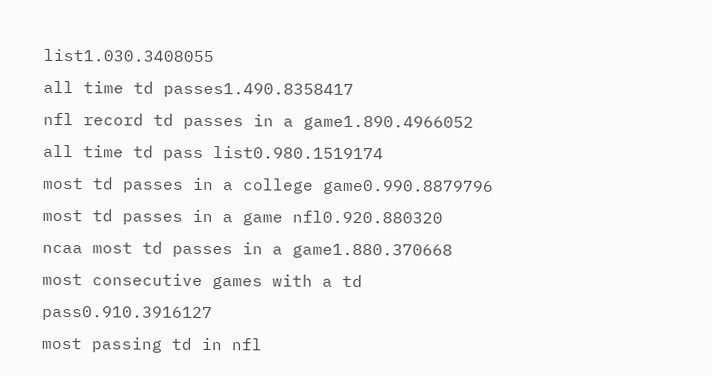list1.030.3408055
all time td passes1.490.8358417
nfl record td passes in a game1.890.4966052
all time td pass list0.980.1519174
most td passes in a college game0.990.8879796
most td passes in a game nfl0.920.880320
ncaa most td passes in a game1.880.370668
most consecutive games with a td pass0.910.3916127
most passing td in nfl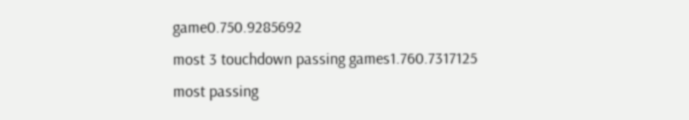game0.750.9285692
most 3 touchdown passing games1.760.7317125
most passing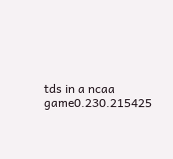tds in a ncaa game0.230.215425